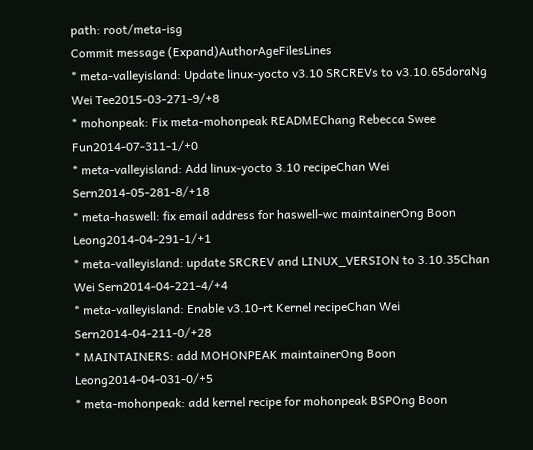path: root/meta-isg
Commit message (Expand)AuthorAgeFilesLines
* meta-valleyisland: Update linux-yocto v3.10 SRCREVs to v3.10.65doraNg Wei Tee2015-03-271-9/+8
* mohonpeak: Fix meta-mohonpeak READMEChang Rebecca Swee Fun2014-07-311-1/+0
* meta-valleyisland: Add linux-yocto 3.10 recipeChan Wei Sern2014-05-281-8/+18
* meta-haswell: fix email address for haswell-wc maintainerOng Boon Leong2014-04-291-1/+1
* meta-valleyisland: update SRCREV and LINUX_VERSION to 3.10.35Chan Wei Sern2014-04-221-4/+4
* meta-valleyisland: Enable v3.10-rt Kernel recipeChan Wei Sern2014-04-211-0/+28
* MAINTAINERS: add MOHONPEAK maintainerOng Boon Leong2014-04-031-0/+5
* meta-mohonpeak: add kernel recipe for mohonpeak BSPOng Boon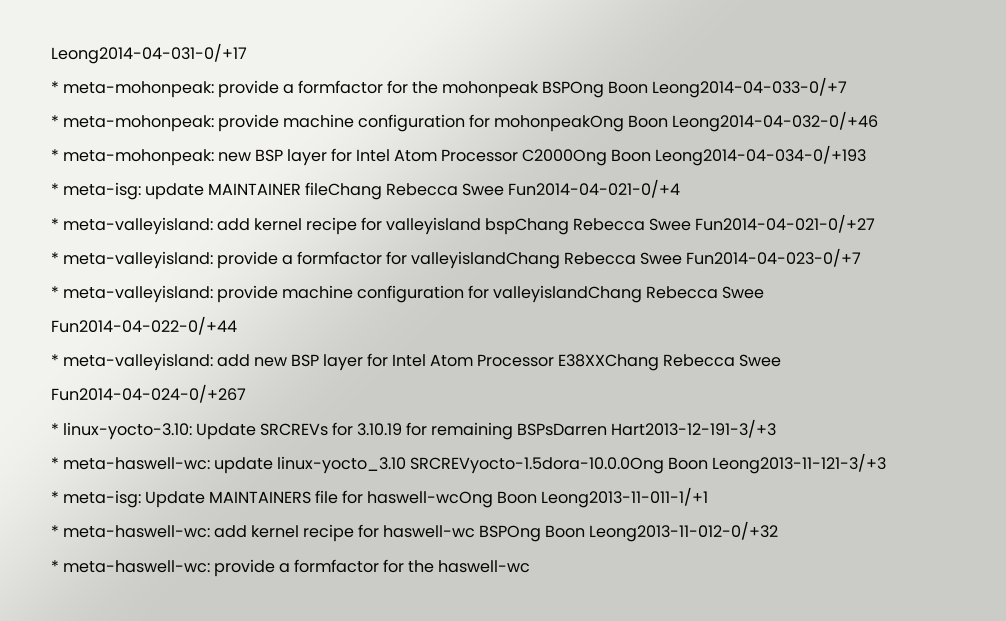Leong2014-04-031-0/+17
* meta-mohonpeak: provide a formfactor for the mohonpeak BSPOng Boon Leong2014-04-033-0/+7
* meta-mohonpeak: provide machine configuration for mohonpeakOng Boon Leong2014-04-032-0/+46
* meta-mohonpeak: new BSP layer for Intel Atom Processor C2000Ong Boon Leong2014-04-034-0/+193
* meta-isg: update MAINTAINER fileChang Rebecca Swee Fun2014-04-021-0/+4
* meta-valleyisland: add kernel recipe for valleyisland bspChang Rebecca Swee Fun2014-04-021-0/+27
* meta-valleyisland: provide a formfactor for valleyislandChang Rebecca Swee Fun2014-04-023-0/+7
* meta-valleyisland: provide machine configuration for valleyislandChang Rebecca Swee Fun2014-04-022-0/+44
* meta-valleyisland: add new BSP layer for Intel Atom Processor E38XXChang Rebecca Swee Fun2014-04-024-0/+267
* linux-yocto-3.10: Update SRCREVs for 3.10.19 for remaining BSPsDarren Hart2013-12-191-3/+3
* meta-haswell-wc: update linux-yocto_3.10 SRCREVyocto-1.5dora-10.0.0Ong Boon Leong2013-11-121-3/+3
* meta-isg: Update MAINTAINERS file for haswell-wcOng Boon Leong2013-11-011-1/+1
* meta-haswell-wc: add kernel recipe for haswell-wc BSPOng Boon Leong2013-11-012-0/+32
* meta-haswell-wc: provide a formfactor for the haswell-wc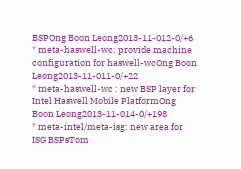BSPOng Boon Leong2013-11-012-0/+6
* meta-haswell-wc: provide machine configuration for haswell-wcOng Boon Leong2013-11-011-0/+22
* meta-haswell-wc : new BSP layer for Intel Haswell Mobile PlatformOng Boon Leong2013-11-014-0/+198
* meta-intel/meta-isg: new area for ISG BSPsTom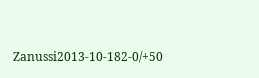Zanussi2013-10-182-0/+50